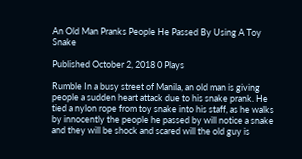An Old Man Pranks People He Passed By Using A Toy Snake

Published October 2, 2018 0 Plays

Rumble In a busy street of Manila, an old man is giving people a sudden heart attack due to his snake prank. He tied a nylon rope from toy snake into his staff, as he walks by innocently the people he passed by will notice a snake and they will be shock and scared will the old guy is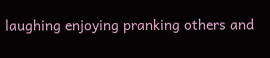laughing enjoying pranking others and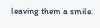leaving them a smile.